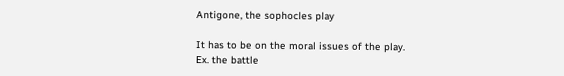Antigone, the sophocles play

It has to be on the moral issues of the play.
Ex. the battle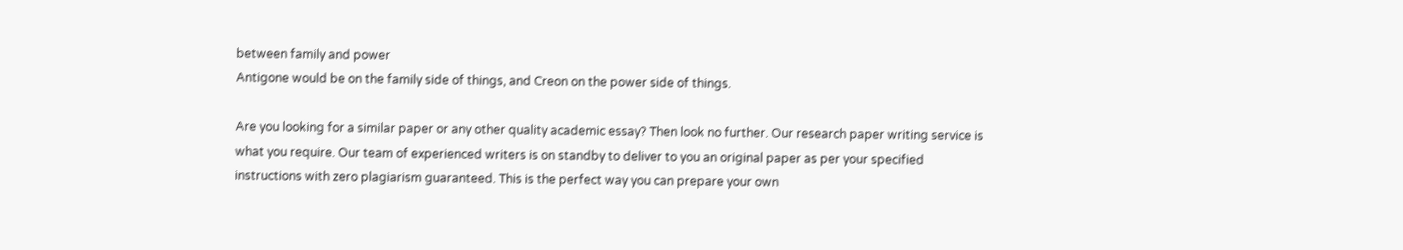between family and power
Antigone would be on the family side of things, and Creon on the power side of things.

Are you looking for a similar paper or any other quality academic essay? Then look no further. Our research paper writing service is what you require. Our team of experienced writers is on standby to deliver to you an original paper as per your specified instructions with zero plagiarism guaranteed. This is the perfect way you can prepare your own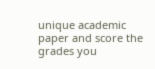unique academic paper and score the grades you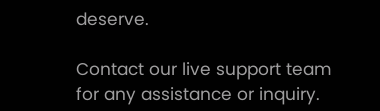deserve.

Contact our live support team for any assistance or inquiry.